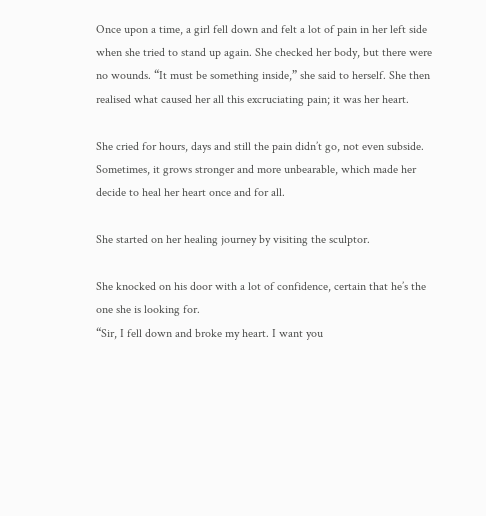Once upon a time, a girl fell down and felt a lot of pain in her left side when she tried to stand up again. She checked her body, but there were no wounds. “It must be something inside,” she said to herself. She then realised what caused her all this excruciating pain; it was her heart.

She cried for hours, days and still the pain didn’t go, not even subside. Sometimes, it grows stronger and more unbearable, which made her decide to heal her heart once and for all.

She started on her healing journey by visiting the sculptor.

She knocked on his door with a lot of confidence, certain that he’s the one she is looking for.
“Sir, I fell down and broke my heart. I want you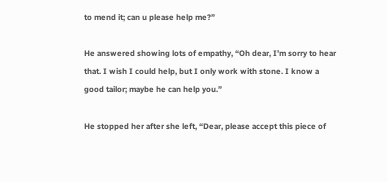to mend it; can u please help me?”

He answered showing lots of empathy, “Oh dear, I’m sorry to hear that. I wish I could help, but I only work with stone. I know a good tailor; maybe he can help you.”

He stopped her after she left, “Dear, please accept this piece of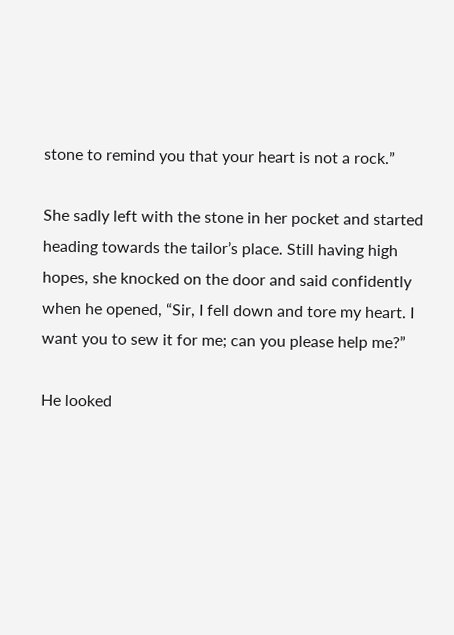stone to remind you that your heart is not a rock.”

She sadly left with the stone in her pocket and started heading towards the tailor’s place. Still having high hopes, she knocked on the door and said confidently when he opened, “Sir, I fell down and tore my heart. I want you to sew it for me; can you please help me?”

He looked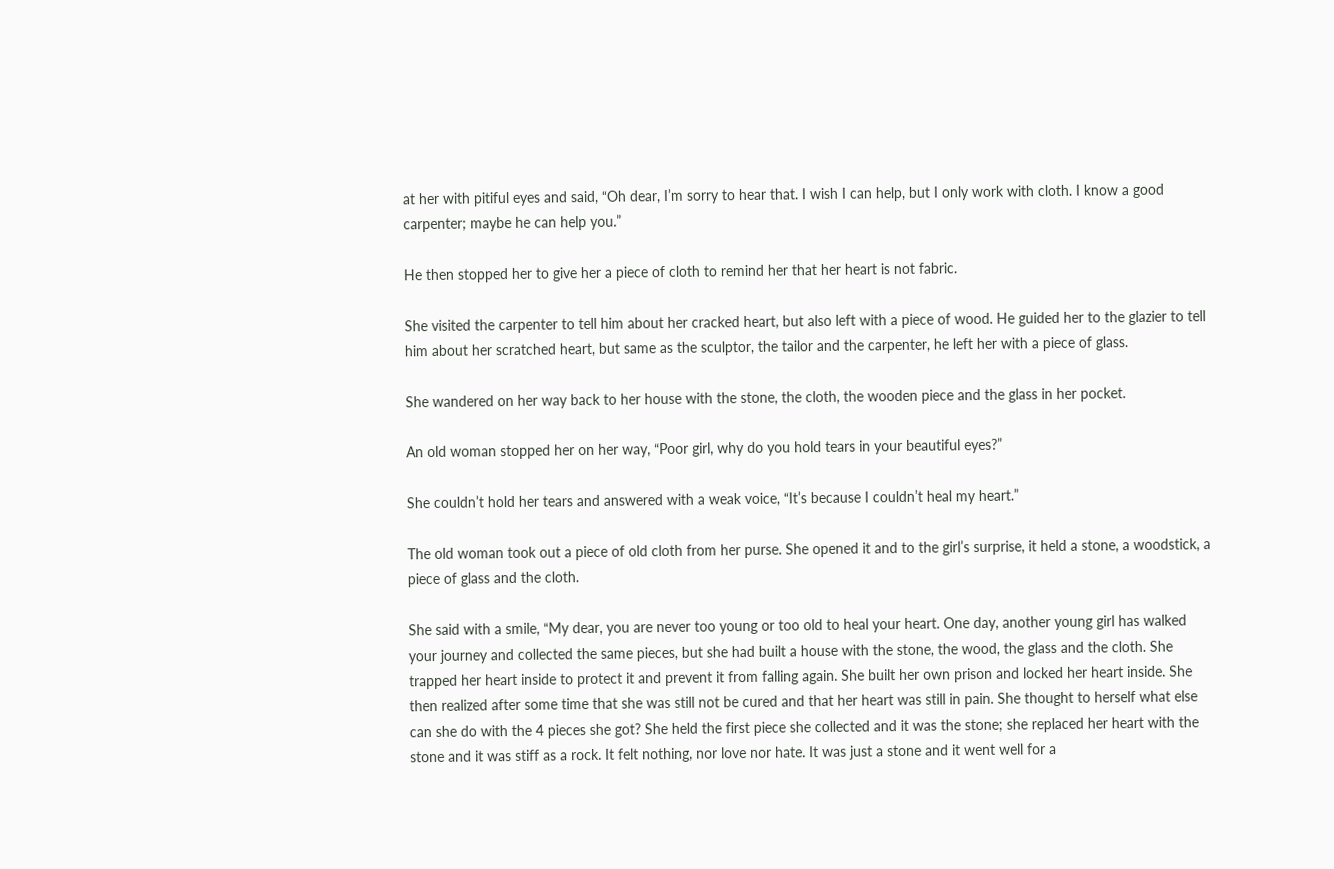at her with pitiful eyes and said, “Oh dear, I’m sorry to hear that. I wish I can help, but I only work with cloth. I know a good carpenter; maybe he can help you.”

He then stopped her to give her a piece of cloth to remind her that her heart is not fabric.

She visited the carpenter to tell him about her cracked heart, but also left with a piece of wood. He guided her to the glazier to tell him about her scratched heart, but same as the sculptor, the tailor and the carpenter, he left her with a piece of glass.

She wandered on her way back to her house with the stone, the cloth, the wooden piece and the glass in her pocket.

An old woman stopped her on her way, “Poor girl, why do you hold tears in your beautiful eyes?”

She couldn’t hold her tears and answered with a weak voice, “It’s because I couldn’t heal my heart.”

The old woman took out a piece of old cloth from her purse. She opened it and to the girl’s surprise, it held a stone, a woodstick, a piece of glass and the cloth.

She said with a smile, “My dear, you are never too young or too old to heal your heart. One day, another young girl has walked your journey and collected the same pieces, but she had built a house with the stone, the wood, the glass and the cloth. She trapped her heart inside to protect it and prevent it from falling again. She built her own prison and locked her heart inside. She then realized after some time that she was still not be cured and that her heart was still in pain. She thought to herself what else can she do with the 4 pieces she got? She held the first piece she collected and it was the stone; she replaced her heart with the stone and it was stiff as a rock. It felt nothing, nor love nor hate. It was just a stone and it went well for a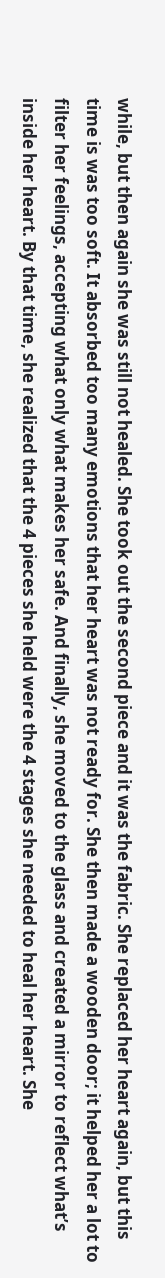while, but then again she was still not healed. She took out the second piece and it was the fabric. She replaced her heart again, but this time is was too soft. It absorbed too many emotions that her heart was not ready for. She then made a wooden door; it helped her a lot to filter her feelings, accepting what only what makes her safe. And finally, she moved to the glass and created a mirror to reflect what’s inside her heart. By that time, she realized that the 4 pieces she held were the 4 stages she needed to heal her heart. She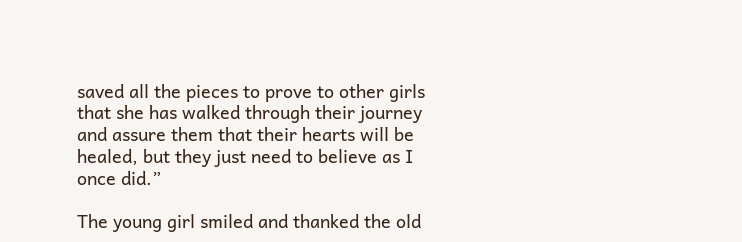saved all the pieces to prove to other girls that she has walked through their journey and assure them that their hearts will be healed, but they just need to believe as I once did.”

The young girl smiled and thanked the old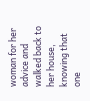woman for her advice and walked back to her house, knowing that one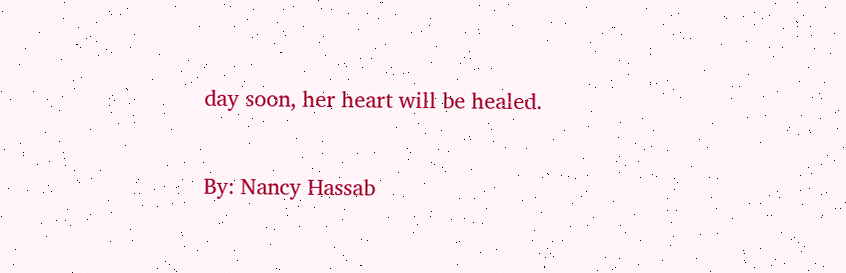day soon, her heart will be healed.

By: Nancy Hassab